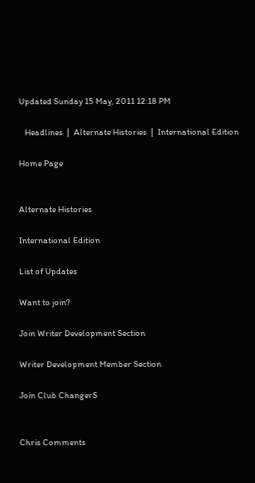Updated Sunday 15 May, 2011 12:18 PM

   Headlines  |  Alternate Histories  |  International Edition

Home Page


Alternate Histories

International Edition

List of Updates

Want to join?

Join Writer Development Section

Writer Development Member Section

Join Club ChangerS


Chris Comments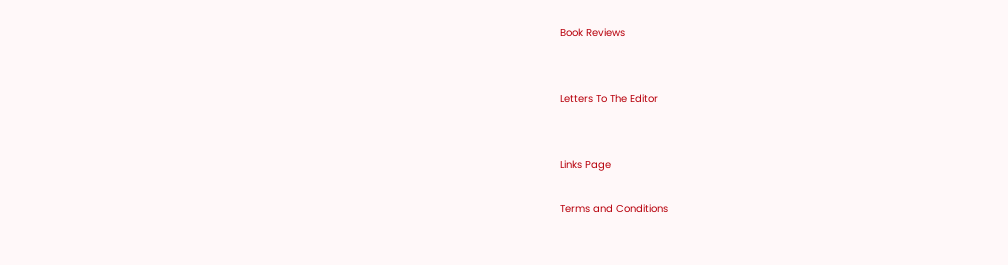Book Reviews


Letters To The Editor


Links Page

Terms and Conditions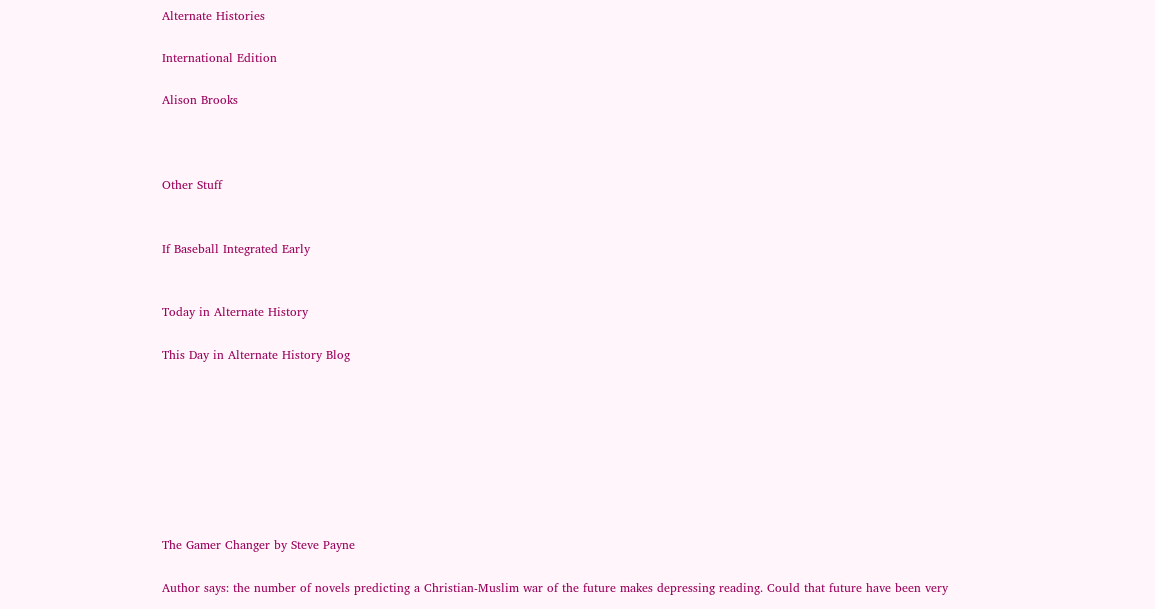Alternate Histories

International Edition

Alison Brooks



Other Stuff


If Baseball Integrated Early


Today in Alternate History

This Day in Alternate History Blog








The Gamer Changer by Steve Payne

Author says: the number of novels predicting a Christian-Muslim war of the future makes depressing reading. Could that future have been very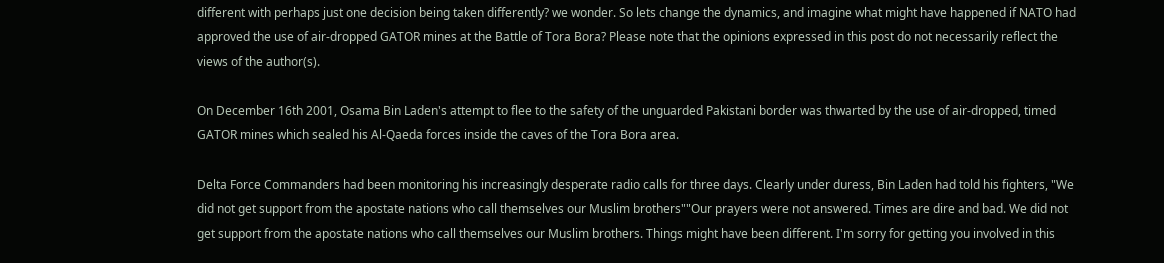different with perhaps just one decision being taken differently? we wonder. So lets change the dynamics, and imagine what might have happened if NATO had approved the use of air-dropped GATOR mines at the Battle of Tora Bora? Please note that the opinions expressed in this post do not necessarily reflect the views of the author(s).

On December 16th 2001, Osama Bin Laden's attempt to flee to the safety of the unguarded Pakistani border was thwarted by the use of air-dropped, timed GATOR mines which sealed his Al-Qaeda forces inside the caves of the Tora Bora area.

Delta Force Commanders had been monitoring his increasingly desperate radio calls for three days. Clearly under duress, Bin Laden had told his fighters, "We did not get support from the apostate nations who call themselves our Muslim brothers""Our prayers were not answered. Times are dire and bad. We did not get support from the apostate nations who call themselves our Muslim brothers. Things might have been different. I'm sorry for getting you involved in this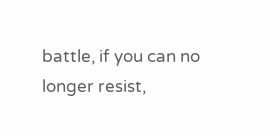battle, if you can no longer resist,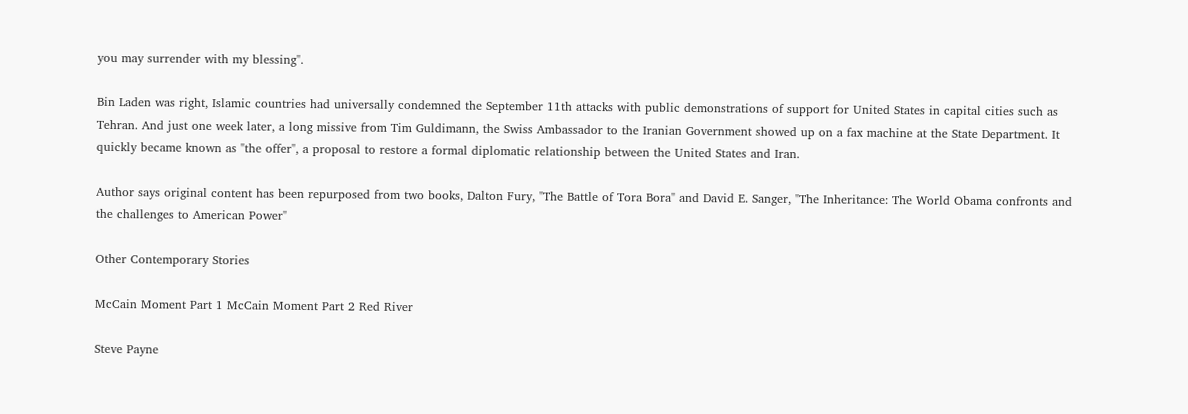you may surrender with my blessing".

Bin Laden was right, Islamic countries had universally condemned the September 11th attacks with public demonstrations of support for United States in capital cities such as Tehran. And just one week later, a long missive from Tim Guldimann, the Swiss Ambassador to the Iranian Government showed up on a fax machine at the State Department. It quickly became known as "the offer", a proposal to restore a formal diplomatic relationship between the United States and Iran.

Author says original content has been repurposed from two books, Dalton Fury, "The Battle of Tora Bora" and David E. Sanger, "The Inheritance: The World Obama confronts and the challenges to American Power"

Other Contemporary Stories

McCain Moment Part 1 McCain Moment Part 2 Red River

Steve Payne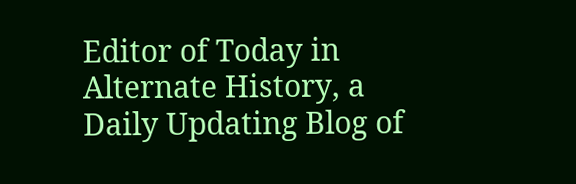Editor of Today in Alternate History, a Daily Updating Blog of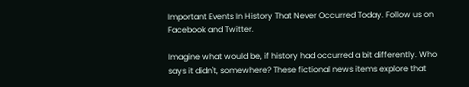Important Events In History That Never Occurred Today. Follow us on Facebook and Twitter.

Imagine what would be, if history had occurred a bit differently. Who says it didn't, somewhere? These fictional news items explore that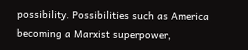possibility. Possibilities such as America becoming a Marxist superpower,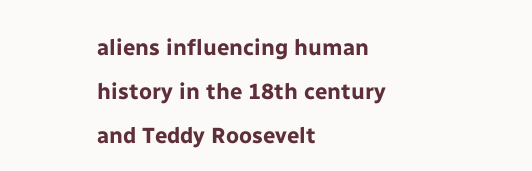aliens influencing human history in the 18th century and Teddy Roosevelt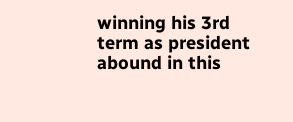winning his 3rd term as president abound in this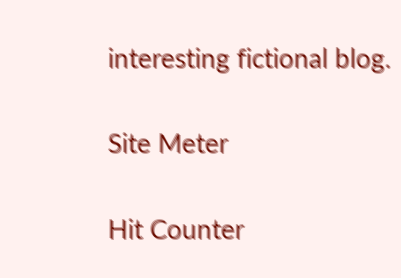interesting fictional blog.


Site Meter


Hit Counter